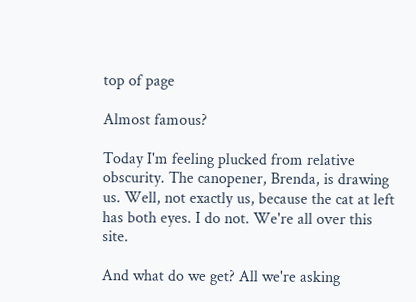top of page

Almost famous?

Today I'm feeling plucked from relative obscurity. The canopener, Brenda, is drawing us. Well, not exactly us, because the cat at left has both eyes. I do not. We're all over this site.

And what do we get? All we're asking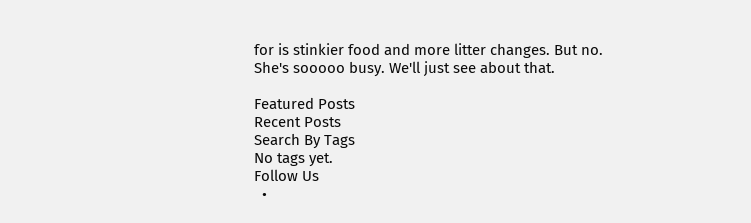for is stinkier food and more litter changes. But no. She's sooooo busy. We'll just see about that.

Featured Posts
Recent Posts
Search By Tags
No tags yet.
Follow Us
  •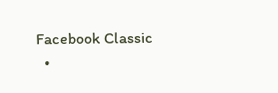Facebook Classic
  •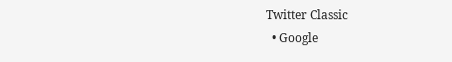Twitter Classic
  • Google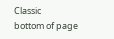Classic
bottom of page